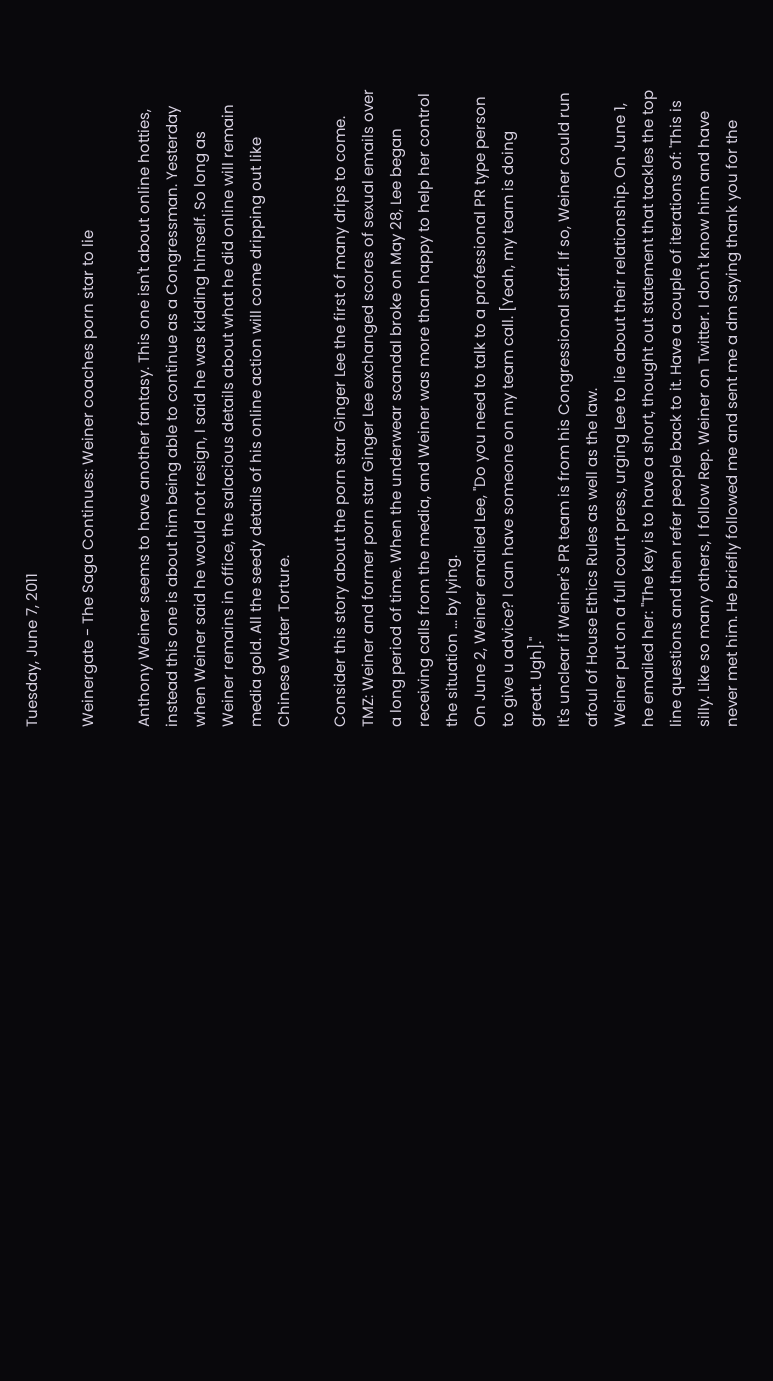Tuesday, June 7, 2011

Weinergate - The Saga Continues: Weiner coaches porn star to lie

Anthony Weiner seems to have another fantasy. This one isn't about online hotties, instead this one is about him being able to continue as a Congressman. Yesterday when Weiner said he would not resign, I said he was kidding himself. So long as Weiner remains in office, the salacious details about what he did online will remain media gold. All the seedy details of his online action will come dripping out like Chinese Water Torture.

Consider this story about the porn star Ginger Lee the first of many drips to come.
TMZ: Weiner and former porn star Ginger Lee exchanged scores of sexual emails over a long period of time. When the underwear scandal broke on May 28, Lee began receiving calls from the media, and Weiner was more than happy to help her control the situation ... by lying.
On June 2, Weiner emailed Lee, "Do you need to talk to a professional PR type person to give u advice? I can have someone on my team call. [Yeah, my team is doing great. Ugh]."
It's unclear if Weiner's PR team is from his Congressional staff. If so, Weiner could run afoul of House Ethics Rules as well as the law.
Weiner put on a full court press, urging Lee to lie about their relationship. On June 1, he emailed her: "The key is to have a short, thought out statement that tackles the top line questions and then refer people back to it. Have a couple of iterations of: 'This is silly. Like so many others, I follow Rep. Weiner on Twitter. I don't know him and have never met him. He briefly followed me and sent me a dm saying thank you for the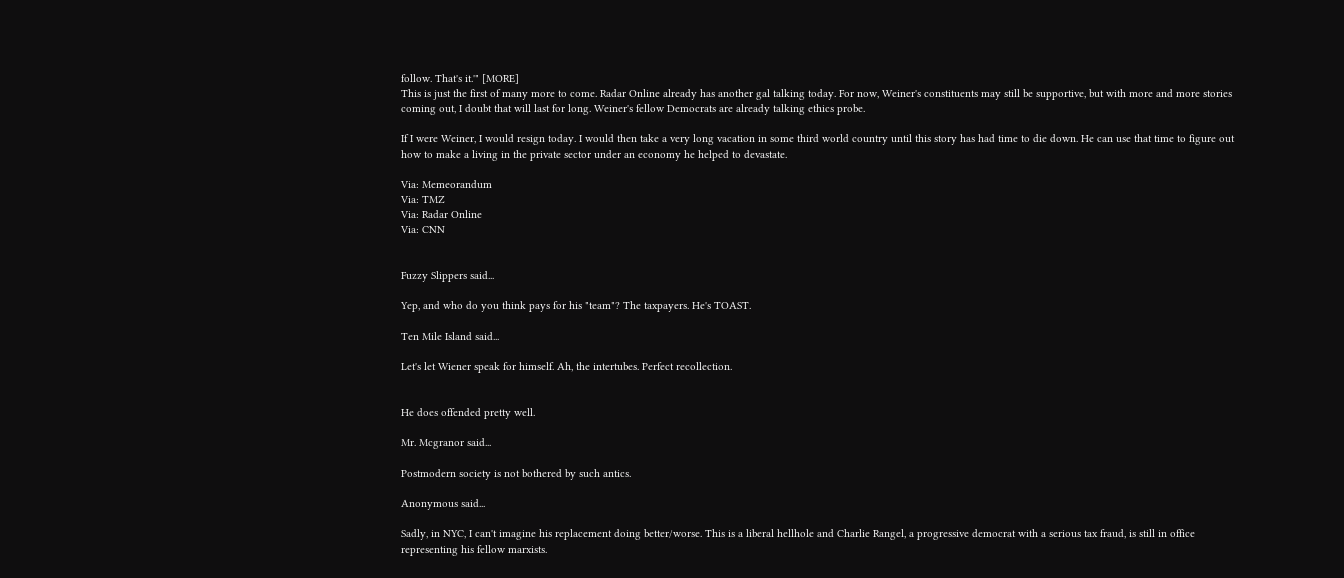follow. That's it.'" [MORE]
This is just the first of many more to come. Radar Online already has another gal talking today. For now, Weiner's constituents may still be supportive, but with more and more stories coming out, I doubt that will last for long. Weiner's fellow Democrats are already talking ethics probe.

If I were Weiner, I would resign today. I would then take a very long vacation in some third world country until this story has had time to die down. He can use that time to figure out how to make a living in the private sector under an economy he helped to devastate.

Via: Memeorandum
Via: TMZ
Via: Radar Online
Via: CNN


Fuzzy Slippers said...

Yep, and who do you think pays for his "team"? The taxpayers. He's TOAST.

Ten Mile Island said...

Let's let Wiener speak for himself. Ah, the intertubes. Perfect recollection.


He does offended pretty well.

Mr. Mcgranor said...

Postmodern society is not bothered by such antics.

Anonymous said...

Sadly, in NYC, I can't imagine his replacement doing better/worse. This is a liberal hellhole and Charlie Rangel, a progressive democrat with a serious tax fraud, is still in office representing his fellow marxists.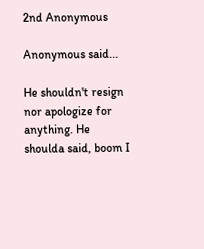2nd Anonymous

Anonymous said...

He shouldn't resign nor apologize for anything. He shoulda said, boom I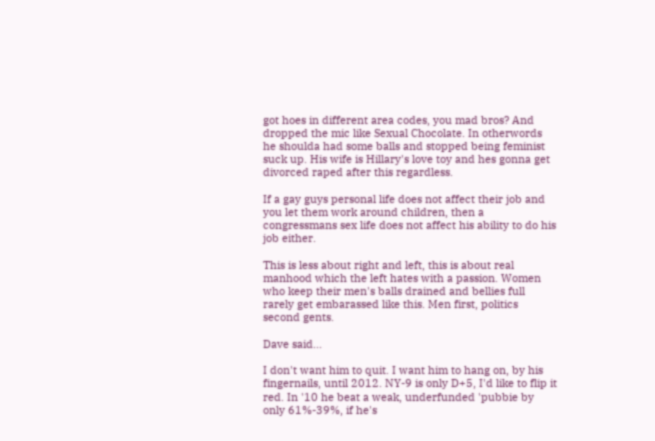got hoes in different area codes, you mad bros? And dropped the mic like Sexual Chocolate. In otherwords he shoulda had some balls and stopped being feminist suck up. His wife is Hillary's love toy and hes gonna get divorced raped after this regardless.

If a gay guys personal life does not affect their job and you let them work around children, then a congressmans sex life does not affect his ability to do his job either.

This is less about right and left, this is about real manhood which the left hates with a passion. Women who keep their men's balls drained and bellies full rarely get embarassed like this. Men first, politics second gents.

Dave said...

I don't want him to quit. I want him to hang on, by his fingernails, until 2012. NY-9 is only D+5, I'd like to flip it red. In '10 he beat a weak, underfunded 'pubbie by only 61%-39%, if he's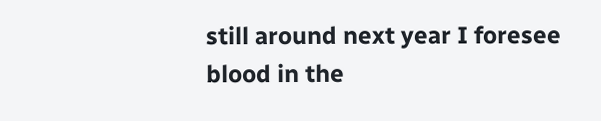still around next year I foresee blood in the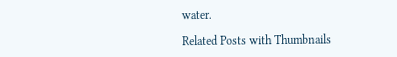water.

Related Posts with Thumbnails